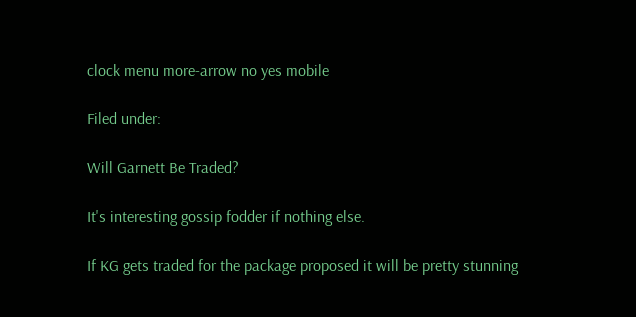clock menu more-arrow no yes mobile

Filed under:

Will Garnett Be Traded?

It's interesting gossip fodder if nothing else.

If KG gets traded for the package proposed it will be pretty stunning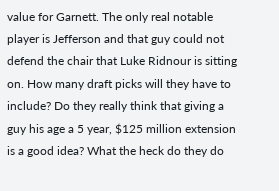value for Garnett. The only real notable player is Jefferson and that guy could not defend the chair that Luke Ridnour is sitting on. How many draft picks will they have to include? Do they really think that giving a guy his age a 5 year, $125 million extension is a good idea? What the heck do they do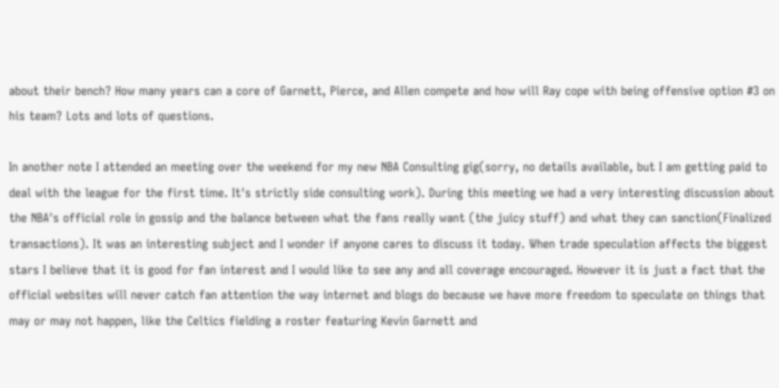about their bench? How many years can a core of Garnett, Pierce, and Allen compete and how will Ray cope with being offensive option #3 on his team? Lots and lots of questions.

In another note I attended an meeting over the weekend for my new NBA Consulting gig(sorry, no details available, but I am getting paid to deal with the league for the first time. It's strictly side consulting work). During this meeting we had a very interesting discussion about the NBA's official role in gossip and the balance between what the fans really want (the juicy stuff) and what they can sanction(Finalized transactions). It was an interesting subject and I wonder if anyone cares to discuss it today. When trade speculation affects the biggest stars I believe that it is good for fan interest and I would like to see any and all coverage encouraged. However it is just a fact that the official websites will never catch fan attention the way internet and blogs do because we have more freedom to speculate on things that may or may not happen, like the Celtics fielding a roster featuring Kevin Garnett and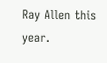Ray Allen this year.